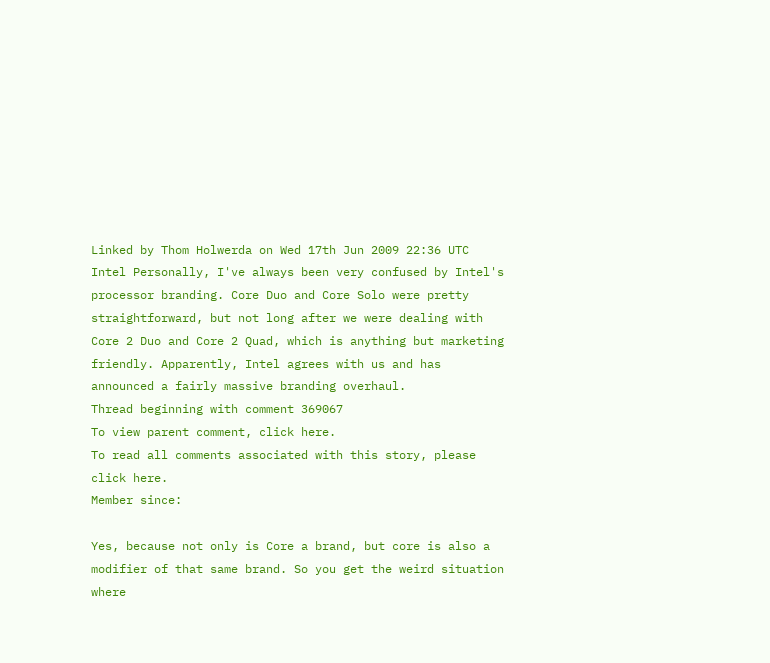Linked by Thom Holwerda on Wed 17th Jun 2009 22:36 UTC
Intel Personally, I've always been very confused by Intel's processor branding. Core Duo and Core Solo were pretty straightforward, but not long after we were dealing with Core 2 Duo and Core 2 Quad, which is anything but marketing friendly. Apparently, Intel agrees with us and has announced a fairly massive branding overhaul.
Thread beginning with comment 369067
To view parent comment, click here.
To read all comments associated with this story, please click here.
Member since:

Yes, because not only is Core a brand, but core is also a modifier of that same brand. So you get the weird situation where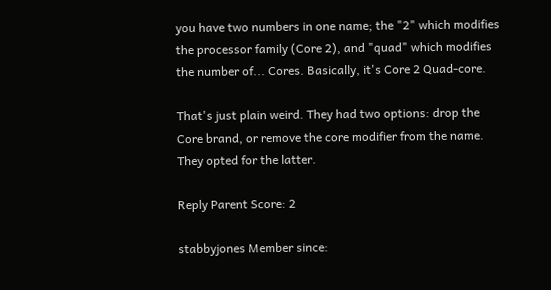you have two numbers in one name; the "2" which modifies the processor family (Core 2), and "quad" which modifies the number of... Cores. Basically, it's Core 2 Quad-core.

That's just plain weird. They had two options: drop the Core brand, or remove the core modifier from the name. They opted for the latter.

Reply Parent Score: 2

stabbyjones Member since: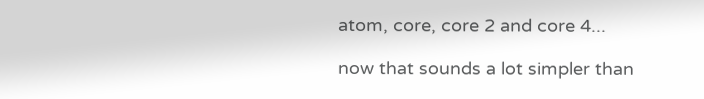atom, core, core 2 and core 4...

now that sounds a lot simpler than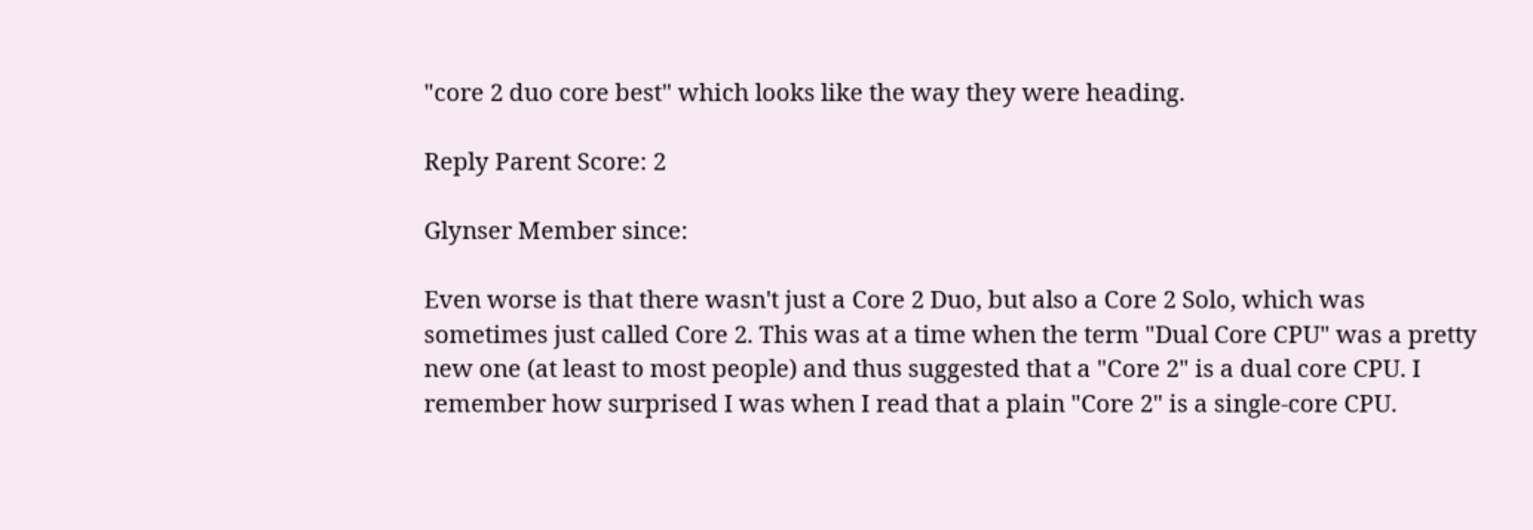"core 2 duo core best" which looks like the way they were heading.

Reply Parent Score: 2

Glynser Member since:

Even worse is that there wasn't just a Core 2 Duo, but also a Core 2 Solo, which was sometimes just called Core 2. This was at a time when the term "Dual Core CPU" was a pretty new one (at least to most people) and thus suggested that a "Core 2" is a dual core CPU. I remember how surprised I was when I read that a plain "Core 2" is a single-core CPU.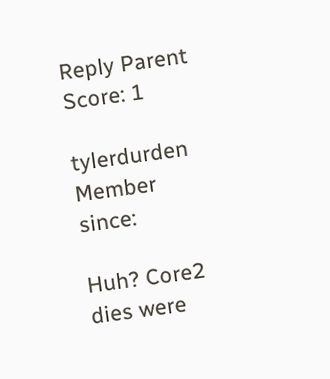Reply Parent Score: 1

tylerdurden Member since:

Huh? Core2 dies were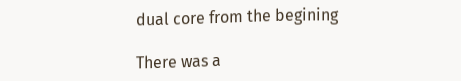dual core from the begining

There was a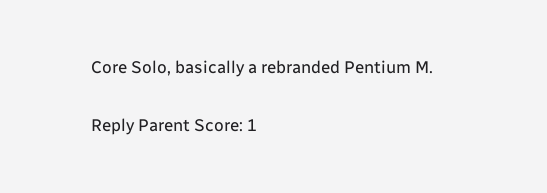Core Solo, basically a rebranded Pentium M.

Reply Parent Score: 1